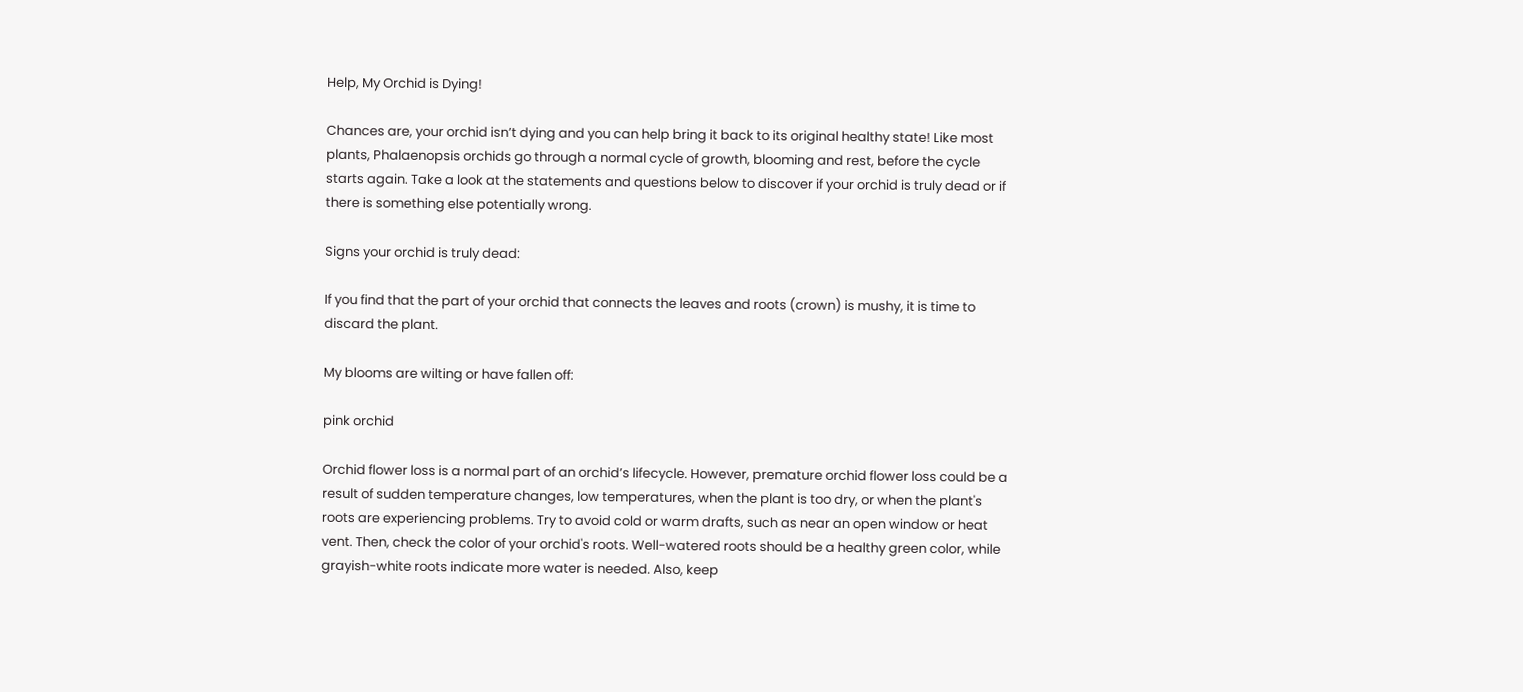Help, My Orchid is Dying!

Chances are, your orchid isn’t dying and you can help bring it back to its original healthy state! Like most plants, Phalaenopsis orchids go through a normal cycle of growth, blooming and rest, before the cycle starts again. Take a look at the statements and questions below to discover if your orchid is truly dead or if there is something else potentially wrong.

Signs your orchid is truly dead:

If you find that the part of your orchid that connects the leaves and roots (crown) is mushy, it is time to discard the plant.

My blooms are wilting or have fallen off:

pink orchid

Orchid flower loss is a normal part of an orchid’s lifecycle. However, premature orchid flower loss could be a result of sudden temperature changes, low temperatures, when the plant is too dry, or when the plant's roots are experiencing problems. Try to avoid cold or warm drafts, such as near an open window or heat vent. Then, check the color of your orchid's roots. Well-watered roots should be a healthy green color, while grayish-white roots indicate more water is needed. Also, keep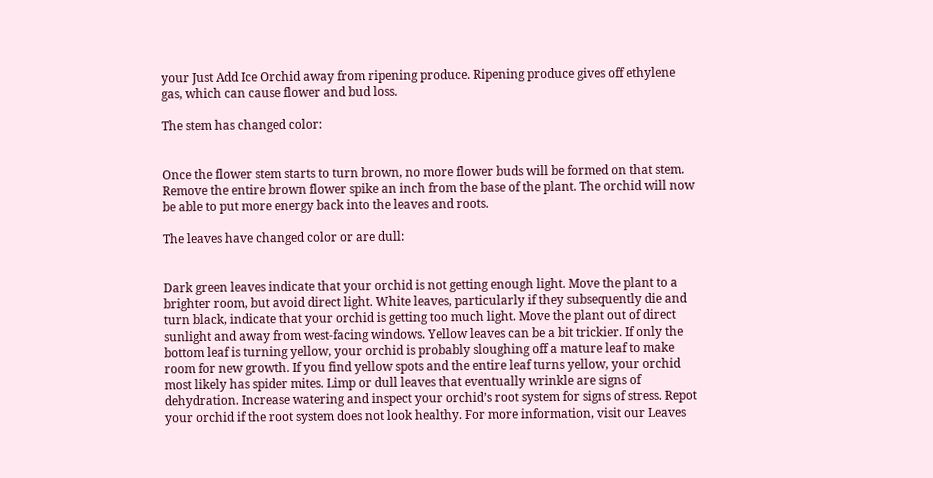your Just Add Ice Orchid away from ripening produce. Ripening produce gives off ethylene gas, which can cause flower and bud loss.

The stem has changed color:


Once the flower stem starts to turn brown, no more flower buds will be formed on that stem. Remove the entire brown flower spike an inch from the base of the plant. The orchid will now be able to put more energy back into the leaves and roots.

The leaves have changed color or are dull:


Dark green leaves indicate that your orchid is not getting enough light. Move the plant to a brighter room, but avoid direct light. White leaves, particularly if they subsequently die and turn black, indicate that your orchid is getting too much light. Move the plant out of direct sunlight and away from west-facing windows. Yellow leaves can be a bit trickier. If only the bottom leaf is turning yellow, your orchid is probably sloughing off a mature leaf to make room for new growth. If you find yellow spots and the entire leaf turns yellow, your orchid most likely has spider mites. Limp or dull leaves that eventually wrinkle are signs of dehydration. Increase watering and inspect your orchid’s root system for signs of stress. Repot your orchid if the root system does not look healthy. For more information, visit our Leaves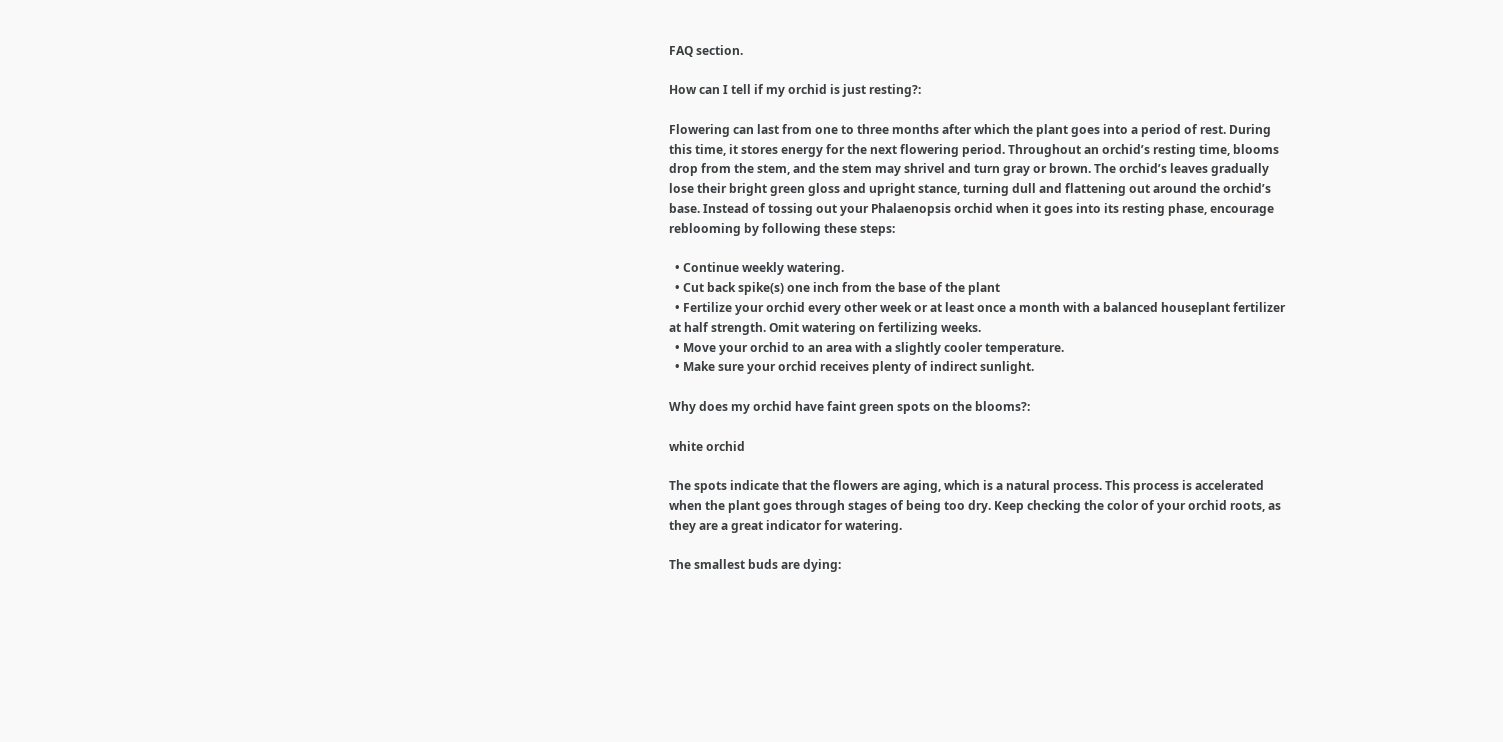FAQ section.

How can I tell if my orchid is just resting?:

Flowering can last from one to three months after which the plant goes into a period of rest. During this time, it stores energy for the next flowering period. Throughout an orchid’s resting time, blooms drop from the stem, and the stem may shrivel and turn gray or brown. The orchid’s leaves gradually lose their bright green gloss and upright stance, turning dull and flattening out around the orchid’s base. Instead of tossing out your Phalaenopsis orchid when it goes into its resting phase, encourage reblooming by following these steps:

  • Continue weekly watering.
  • Cut back spike(s) one inch from the base of the plant
  • Fertilize your orchid every other week or at least once a month with a balanced houseplant fertilizer at half strength. Omit watering on fertilizing weeks.
  • Move your orchid to an area with a slightly cooler temperature.
  • Make sure your orchid receives plenty of indirect sunlight.

Why does my orchid have faint green spots on the blooms?:

white orchid

The spots indicate that the flowers are aging, which is a natural process. This process is accelerated when the plant goes through stages of being too dry. Keep checking the color of your orchid roots, as they are a great indicator for watering.

The smallest buds are dying: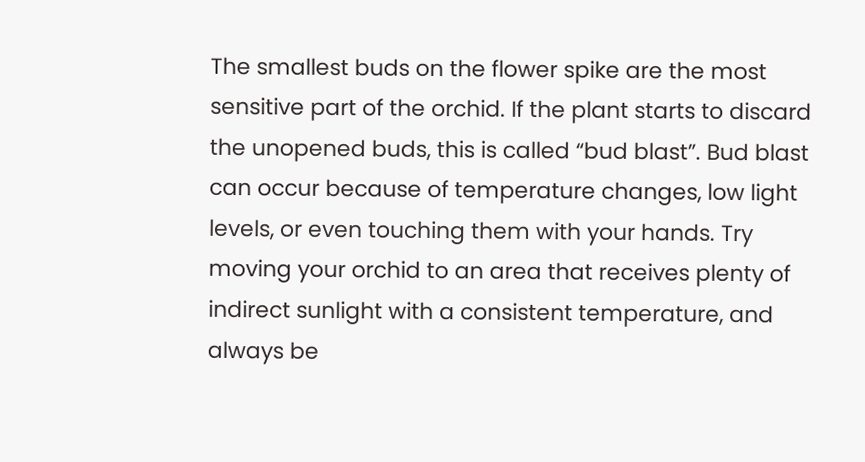The smallest buds on the flower spike are the most sensitive part of the orchid. If the plant starts to discard the unopened buds, this is called “bud blast”. Bud blast can occur because of temperature changes, low light levels, or even touching them with your hands. Try moving your orchid to an area that receives plenty of indirect sunlight with a consistent temperature, and always be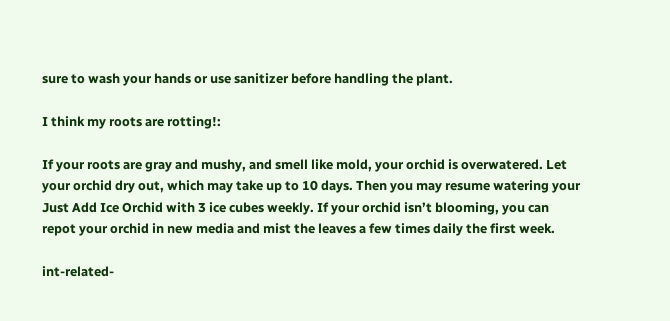sure to wash your hands or use sanitizer before handling the plant.

I think my roots are rotting!:

If your roots are gray and mushy, and smell like mold, your orchid is overwatered. Let your orchid dry out, which may take up to 10 days. Then you may resume watering your Just Add Ice Orchid with 3 ice cubes weekly. If your orchid isn’t blooming, you can repot your orchid in new media and mist the leaves a few times daily the first week.

int-related-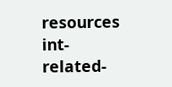resources int-related-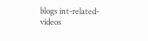blogs int-related-videos